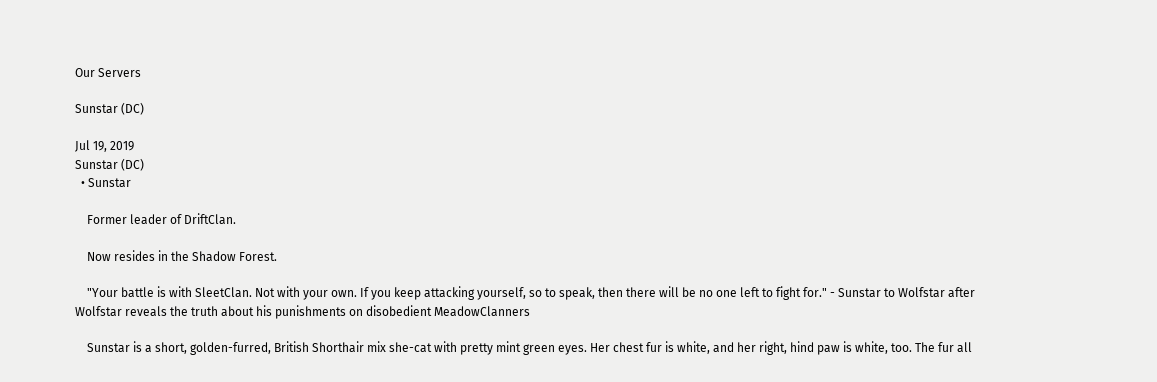Our Servers

Sunstar (DC)

Jul 19, 2019
Sunstar (DC)
  • Sunstar

    Former leader of DriftClan.

    Now resides in the Shadow Forest.

    "Your battle is with SleetClan. Not with your own. If you keep attacking yourself, so to speak, then there will be no one left to fight for." - Sunstar to Wolfstar after Wolfstar reveals the truth about his punishments on disobedient MeadowClanners

    Sunstar is a short, golden-furred, British Shorthair mix she-cat with pretty mint green eyes. Her chest fur is white, and her right, hind paw is white, too. The fur all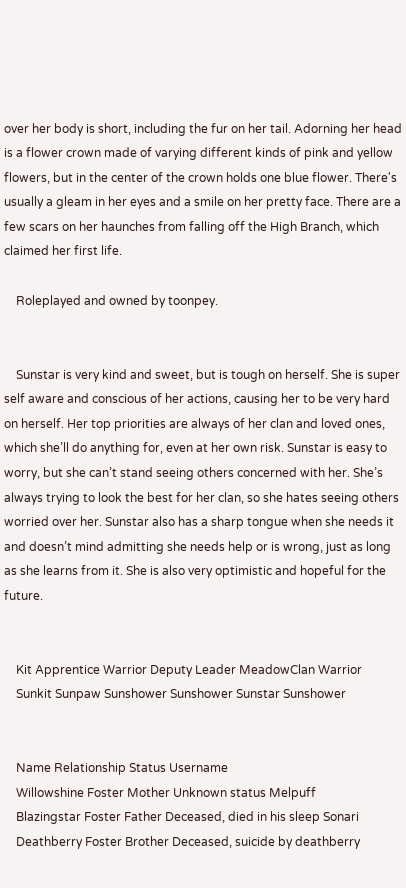over her body is short, including the fur on her tail. Adorning her head is a flower crown made of varying different kinds of pink and yellow flowers, but in the center of the crown holds one blue flower. There's usually a gleam in her eyes and a smile on her pretty face. There are a few scars on her haunches from falling off the High Branch, which claimed her first life.

    Roleplayed and owned by toonpey.


    Sunstar is very kind and sweet, but is tough on herself. She is super self aware and conscious of her actions, causing her to be very hard on herself. Her top priorities are always of her clan and loved ones, which she’ll do anything for, even at her own risk. Sunstar is easy to worry, but she can’t stand seeing others concerned with her. She’s always trying to look the best for her clan, so she hates seeing others worried over her. Sunstar also has a sharp tongue when she needs it and doesn’t mind admitting she needs help or is wrong, just as long as she learns from it. She is also very optimistic and hopeful for the future.


    Kit Apprentice Warrior Deputy Leader MeadowClan Warrior
    Sunkit Sunpaw Sunshower Sunshower Sunstar Sunshower


    Name Relationship Status Username
    Willowshine Foster Mother Unknown status Melpuff
    Blazingstar Foster Father Deceased, died in his sleep Sonari
    Deathberry Foster Brother Deceased, suicide by deathberry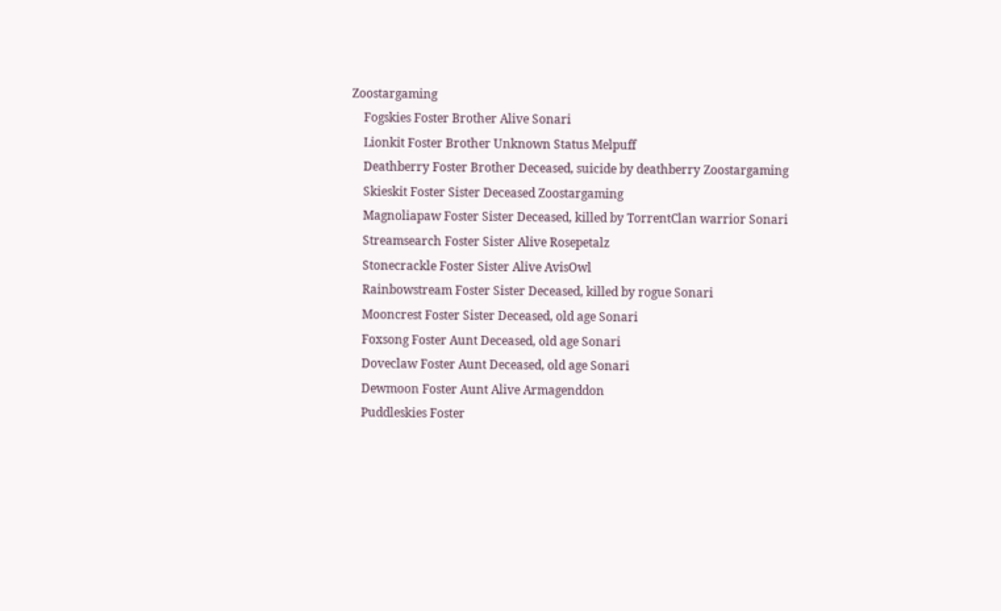Zoostargaming
    Fogskies Foster Brother Alive Sonari
    Lionkit Foster Brother Unknown Status Melpuff
    Deathberry Foster Brother Deceased, suicide by deathberry Zoostargaming
    Skieskit Foster Sister Deceased Zoostargaming
    Magnoliapaw Foster Sister Deceased, killed by TorrentClan warrior Sonari
    Streamsearch Foster Sister Alive Rosepetalz
    Stonecrackle Foster Sister Alive AvisOwl
    Rainbowstream Foster Sister Deceased, killed by rogue Sonari
    Mooncrest Foster Sister Deceased, old age Sonari
    Foxsong Foster Aunt Deceased, old age Sonari
    Doveclaw Foster Aunt Deceased, old age Sonari
    Dewmoon Foster Aunt Alive Armagenddon
    Puddleskies Foster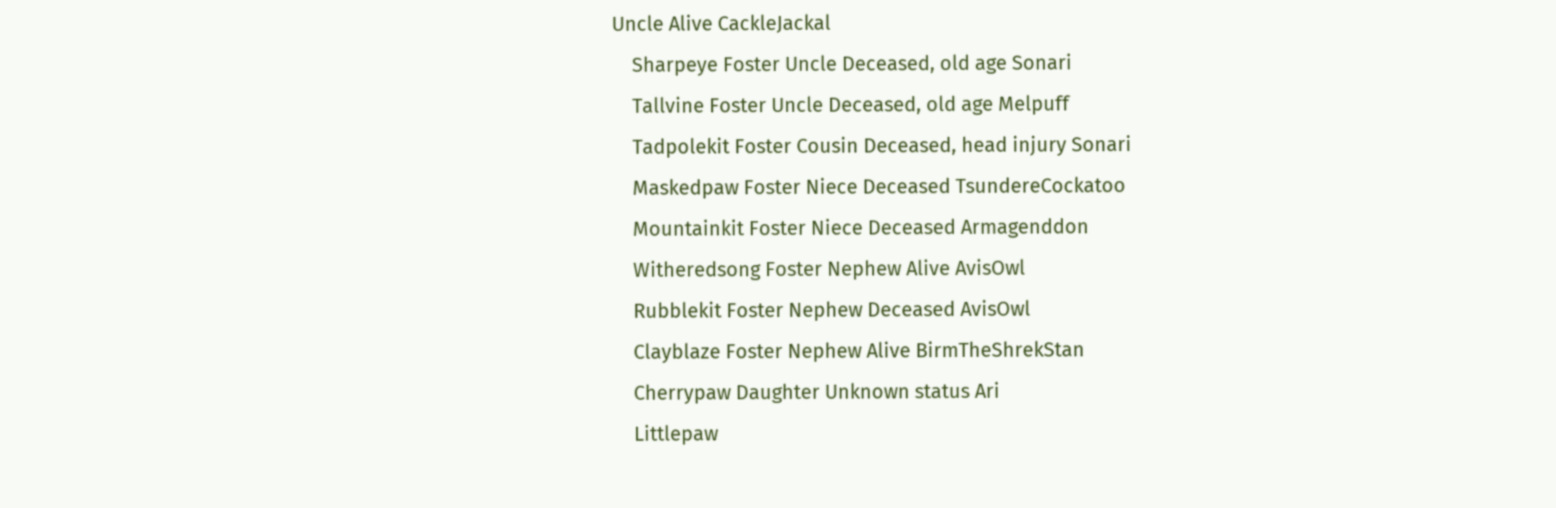Uncle Alive CackleJackal
    Sharpeye Foster Uncle Deceased, old age Sonari
    Tallvine Foster Uncle Deceased, old age Melpuff
    Tadpolekit Foster Cousin Deceased, head injury Sonari
    Maskedpaw Foster Niece Deceased TsundereCockatoo
    Mountainkit Foster Niece Deceased Armagenddon
    Witheredsong Foster Nephew Alive AvisOwl
    Rubblekit Foster Nephew Deceased AvisOwl
    Clayblaze Foster Nephew Alive BirmTheShrekStan
    Cherrypaw Daughter Unknown status Ari
    Littlepaw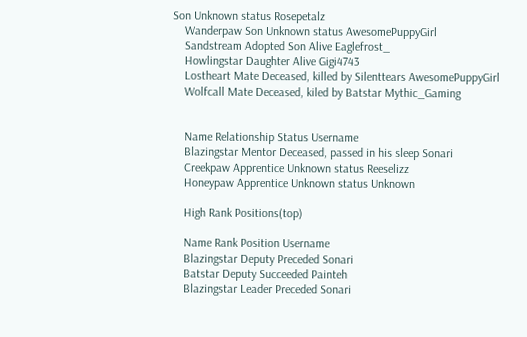Son Unknown status Rosepetalz
    Wanderpaw Son Unknown status AwesomePuppyGirl
    Sandstream Adopted Son Alive Eaglefrost_
    Howlingstar Daughter Alive Gigi4743
    Lostheart Mate Deceased, killed by Silenttears AwesomePuppyGirl
    Wolfcall Mate Deceased, kiled by Batstar Mythic_Gaming


    Name Relationship Status Username
    Blazingstar Mentor Deceased, passed in his sleep Sonari
    Creekpaw Apprentice Unknown status Reeselizz
    Honeypaw Apprentice Unknown status Unknown

    High Rank Positions(top)

    Name Rank Position Username
    Blazingstar Deputy Preceded Sonari
    Batstar Deputy Succeeded Painteh
    Blazingstar Leader Preceded Sonari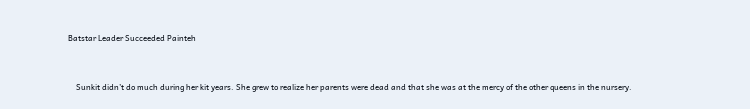Batstar Leader Succeeded Painteh


    Sunkit didn’t do much during her kit years. She grew to realize her parents were dead and that she was at the mercy of the other queens in the nursery.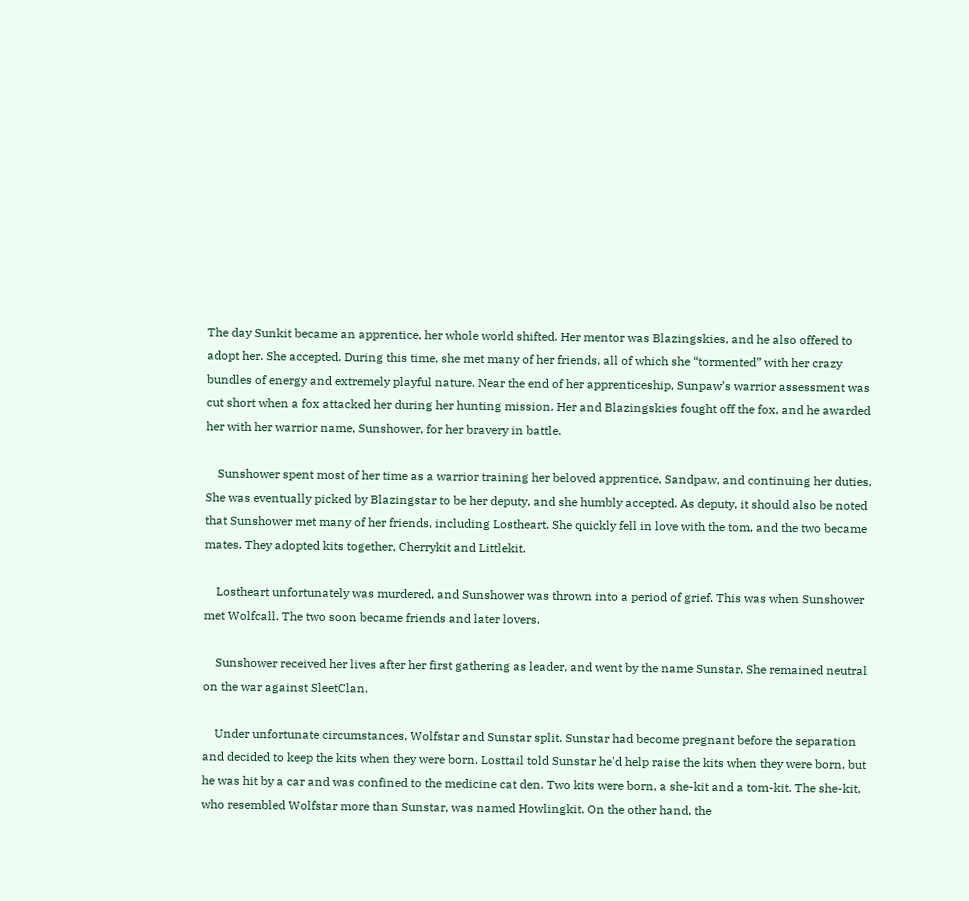The day Sunkit became an apprentice, her whole world shifted. Her mentor was Blazingskies, and he also offered to adopt her. She accepted. During this time, she met many of her friends, all of which she “tormented” with her crazy bundles of energy and extremely playful nature. Near the end of her apprenticeship, Sunpaw’s warrior assessment was cut short when a fox attacked her during her hunting mission. Her and Blazingskies fought off the fox, and he awarded her with her warrior name, Sunshower, for her bravery in battle.

    Sunshower spent most of her time as a warrior training her beloved apprentice, Sandpaw, and continuing her duties. She was eventually picked by Blazingstar to be her deputy, and she humbly accepted. As deputy, it should also be noted that Sunshower met many of her friends, including Lostheart. She quickly fell in love with the tom, and the two became mates. They adopted kits together, Cherrykit and Littlekit.

    Lostheart unfortunately was murdered, and Sunshower was thrown into a period of grief. This was when Sunshower met Wolfcall. The two soon became friends and later lovers.

    Sunshower received her lives after her first gathering as leader, and went by the name Sunstar. She remained neutral on the war against SleetClan.

    Under unfortunate circumstances, Wolfstar and Sunstar split. Sunstar had become pregnant before the separation and decided to keep the kits when they were born. Losttail told Sunstar he'd help raise the kits when they were born, but he was hit by a car and was confined to the medicine cat den. Two kits were born, a she-kit and a tom-kit. The she-kit, who resembled Wolfstar more than Sunstar, was named Howlingkit. On the other hand, the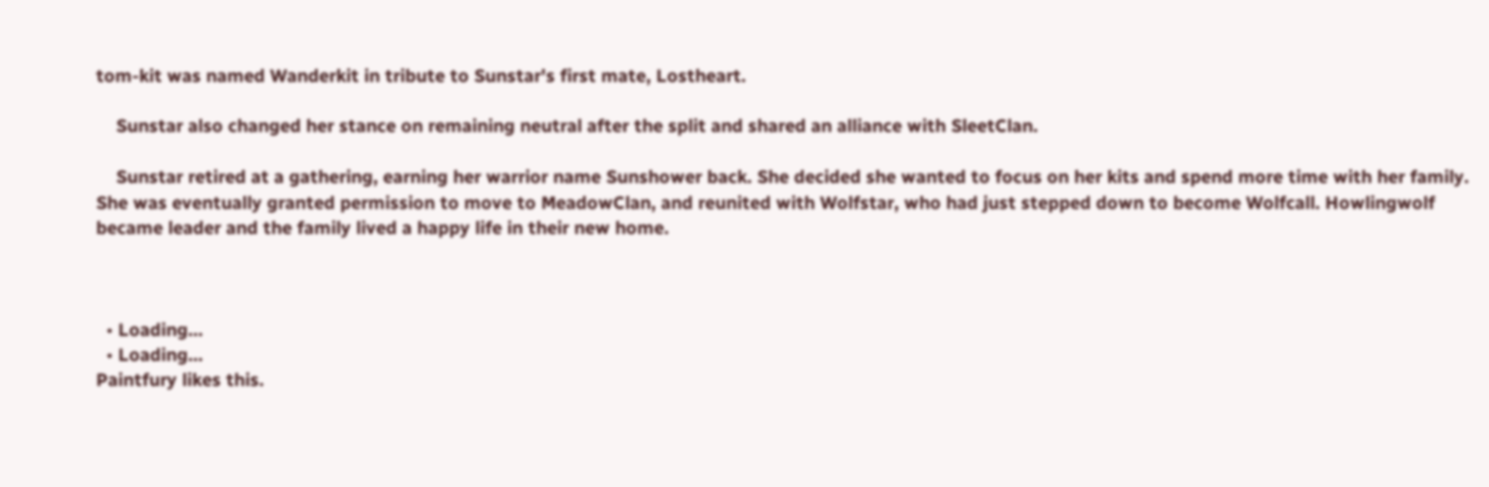tom-kit was named Wanderkit in tribute to Sunstar's first mate, Lostheart.

    Sunstar also changed her stance on remaining neutral after the split and shared an alliance with SleetClan.

    Sunstar retired at a gathering, earning her warrior name Sunshower back. She decided she wanted to focus on her kits and spend more time with her family. She was eventually granted permission to move to MeadowClan, and reunited with Wolfstar, who had just stepped down to become Wolfcall. Howlingwolf became leader and the family lived a happy life in their new home.



  • Loading...
  • Loading...
Paintfury likes this.